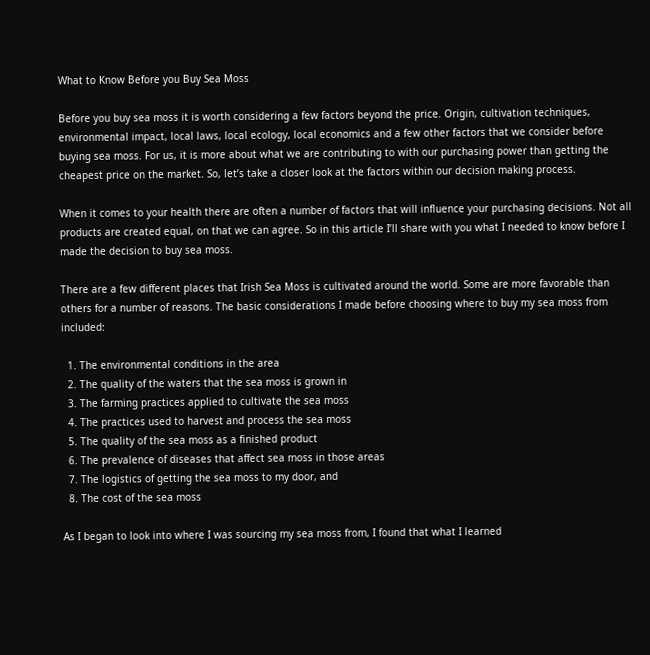What to Know Before you Buy Sea Moss

Before you buy sea moss it is worth considering a few factors beyond the price. Origin, cultivation techniques, environmental impact, local laws, local ecology, local economics and a few other factors that we consider before buying sea moss. For us, it is more about what we are contributing to with our purchasing power than getting the cheapest price on the market. So, let’s take a closer look at the factors within our decision making process.

When it comes to your health there are often a number of factors that will influence your purchasing decisions. Not all products are created equal, on that we can agree. So in this article I’ll share with you what I needed to know before I made the decision to buy sea moss.

There are a few different places that Irish Sea Moss is cultivated around the world. Some are more favorable than others for a number of reasons. The basic considerations I made before choosing where to buy my sea moss from included:

  1. The environmental conditions in the area
  2. The quality of the waters that the sea moss is grown in
  3. The farming practices applied to cultivate the sea moss
  4. The practices used to harvest and process the sea moss
  5. The quality of the sea moss as a finished product
  6. The prevalence of diseases that affect sea moss in those areas
  7. The logistics of getting the sea moss to my door, and
  8. The cost of the sea moss

As I began to look into where I was sourcing my sea moss from, I found that what I learned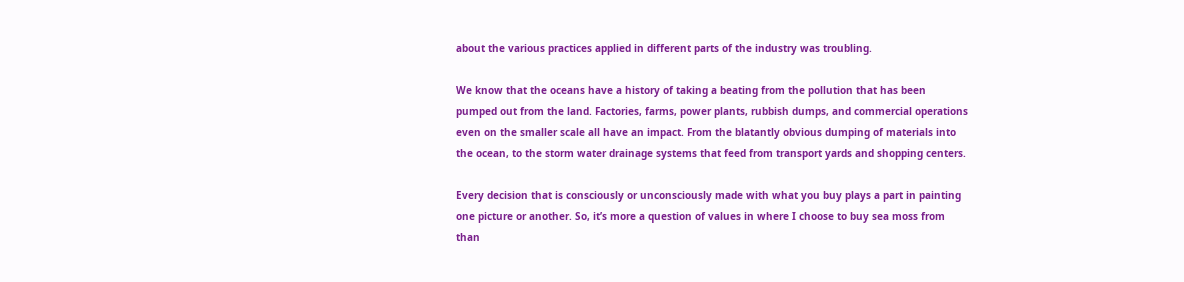about the various practices applied in different parts of the industry was troubling.

We know that the oceans have a history of taking a beating from the pollution that has been pumped out from the land. Factories, farms, power plants, rubbish dumps, and commercial operations even on the smaller scale all have an impact. From the blatantly obvious dumping of materials into the ocean, to the storm water drainage systems that feed from transport yards and shopping centers.

Every decision that is consciously or unconsciously made with what you buy plays a part in painting one picture or another. So, it’s more a question of values in where I choose to buy sea moss from than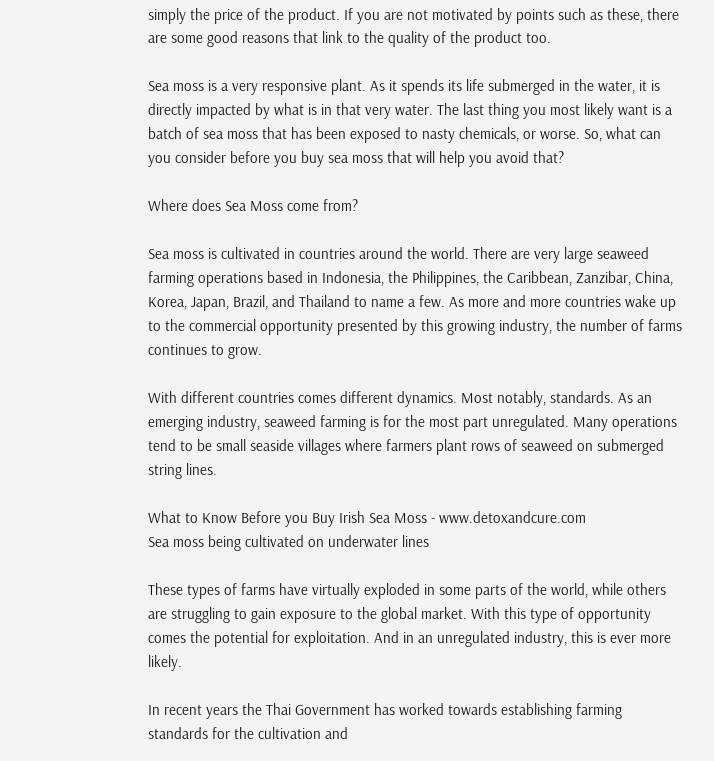simply the price of the product. If you are not motivated by points such as these, there are some good reasons that link to the quality of the product too.

Sea moss is a very responsive plant. As it spends its life submerged in the water, it is directly impacted by what is in that very water. The last thing you most likely want is a batch of sea moss that has been exposed to nasty chemicals, or worse. So, what can you consider before you buy sea moss that will help you avoid that?

Where does Sea Moss come from?

Sea moss is cultivated in countries around the world. There are very large seaweed farming operations based in Indonesia, the Philippines, the Caribbean, Zanzibar, China, Korea, Japan, Brazil, and Thailand to name a few. As more and more countries wake up to the commercial opportunity presented by this growing industry, the number of farms continues to grow.

With different countries comes different dynamics. Most notably, standards. As an emerging industry, seaweed farming is for the most part unregulated. Many operations tend to be small seaside villages where farmers plant rows of seaweed on submerged string lines.

What to Know Before you Buy Irish Sea Moss - www.detoxandcure.com
Sea moss being cultivated on underwater lines

These types of farms have virtually exploded in some parts of the world, while others are struggling to gain exposure to the global market. With this type of opportunity comes the potential for exploitation. And in an unregulated industry, this is ever more likely.

In recent years the Thai Government has worked towards establishing farming standards for the cultivation and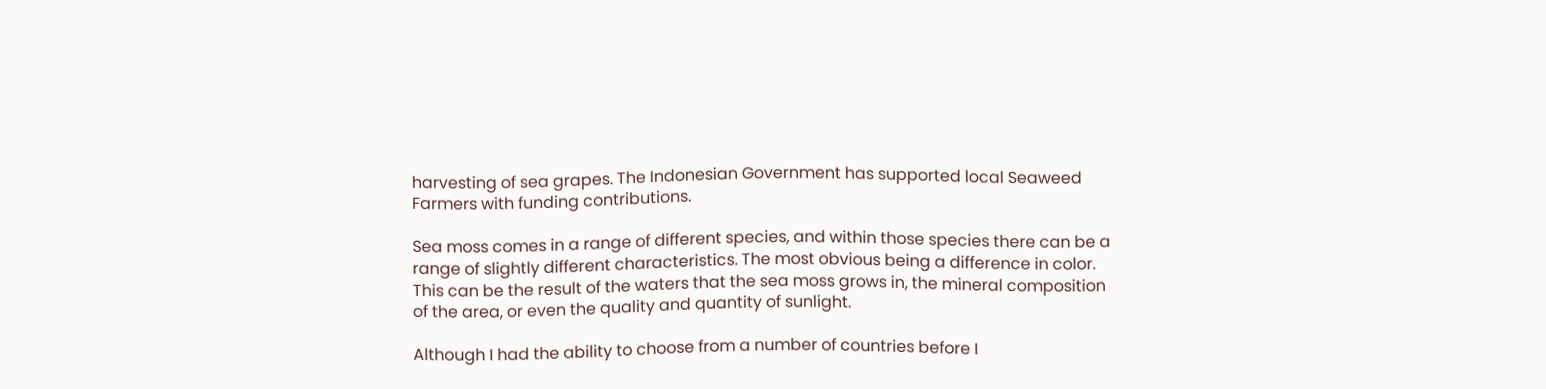harvesting of sea grapes. The Indonesian Government has supported local Seaweed Farmers with funding contributions.

Sea moss comes in a range of different species, and within those species there can be a range of slightly different characteristics. The most obvious being a difference in color. This can be the result of the waters that the sea moss grows in, the mineral composition of the area, or even the quality and quantity of sunlight.

Although I had the ability to choose from a number of countries before I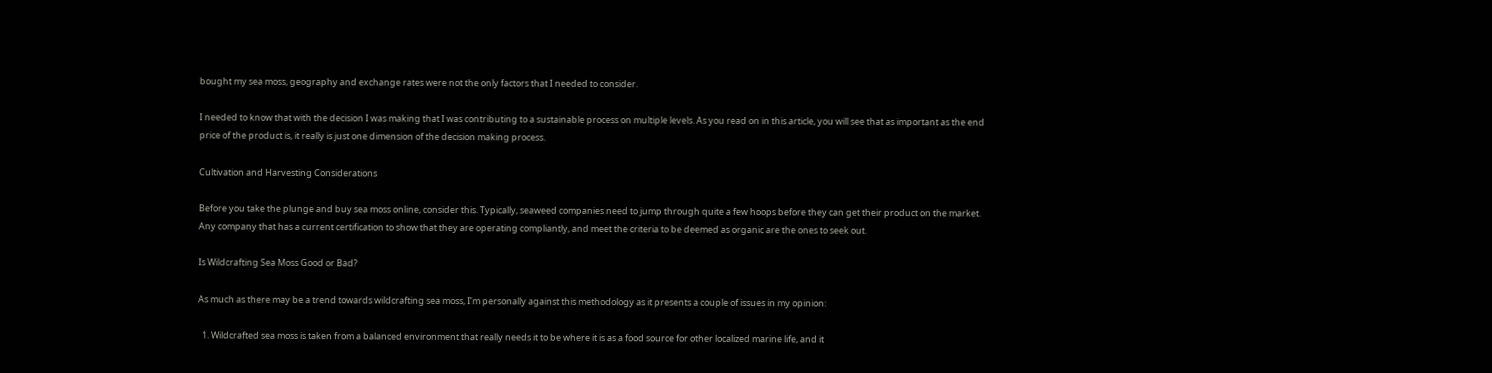bought my sea moss, geography and exchange rates were not the only factors that I needed to consider.

I needed to know that with the decision I was making that I was contributing to a sustainable process on multiple levels. As you read on in this article, you will see that as important as the end price of the product is, it really is just one dimension of the decision making process.

Cultivation and Harvesting Considerations

Before you take the plunge and buy sea moss online, consider this. Typically, seaweed companies need to jump through quite a few hoops before they can get their product on the market. Any company that has a current certification to show that they are operating compliantly, and meet the criteria to be deemed as organic are the ones to seek out.

Is Wildcrafting Sea Moss Good or Bad?

As much as there may be a trend towards wildcrafting sea moss, I’m personally against this methodology as it presents a couple of issues in my opinion:

  1. Wildcrafted sea moss is taken from a balanced environment that really needs it to be where it is as a food source for other localized marine life, and it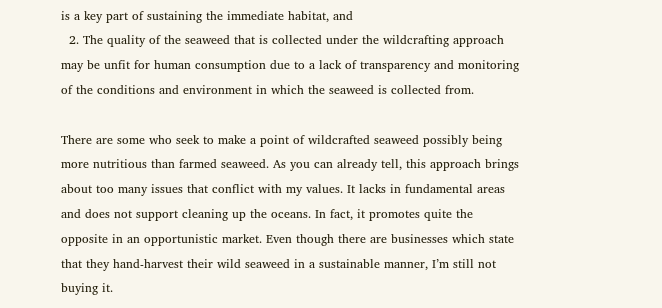is a key part of sustaining the immediate habitat, and
  2. The quality of the seaweed that is collected under the wildcrafting approach may be unfit for human consumption due to a lack of transparency and monitoring of the conditions and environment in which the seaweed is collected from.

There are some who seek to make a point of wildcrafted seaweed possibly being more nutritious than farmed seaweed. As you can already tell, this approach brings about too many issues that conflict with my values. It lacks in fundamental areas and does not support cleaning up the oceans. In fact, it promotes quite the opposite in an opportunistic market. Even though there are businesses which state that they hand-harvest their wild seaweed in a sustainable manner, I’m still not buying it.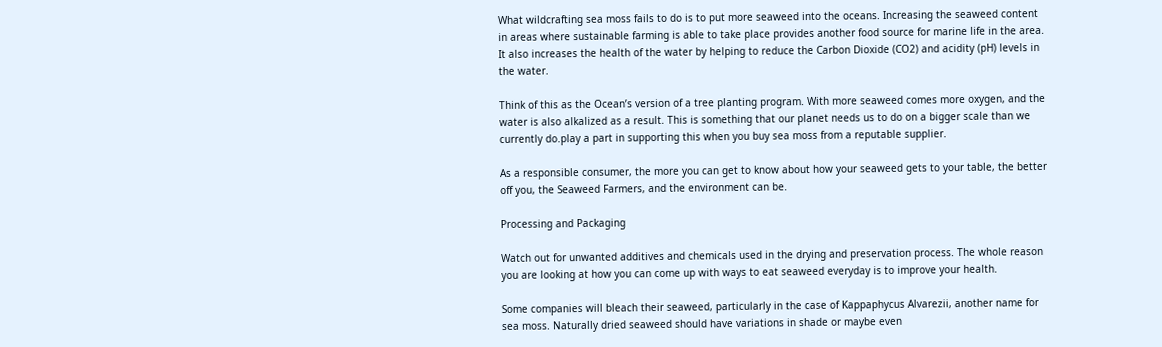What wildcrafting sea moss fails to do is to put more seaweed into the oceans. Increasing the seaweed content in areas where sustainable farming is able to take place provides another food source for marine life in the area. It also increases the health of the water by helping to reduce the Carbon Dioxide (CO2) and acidity (pH) levels in the water.

Think of this as the Ocean’s version of a tree planting program. With more seaweed comes more oxygen, and the water is also alkalized as a result. This is something that our planet needs us to do on a bigger scale than we currently do.play a part in supporting this when you buy sea moss from a reputable supplier.

As a responsible consumer, the more you can get to know about how your seaweed gets to your table, the better off you, the Seaweed Farmers, and the environment can be.

Processing and Packaging

Watch out for unwanted additives and chemicals used in the drying and preservation process. The whole reason you are looking at how you can come up with ways to eat seaweed everyday is to improve your health.

Some companies will bleach their seaweed, particularly in the case of Kappaphycus Alvarezii, another name for sea moss. Naturally dried seaweed should have variations in shade or maybe even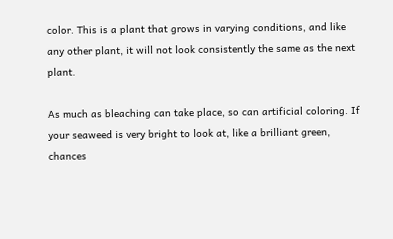color. This is a plant that grows in varying conditions, and like any other plant, it will not look consistently the same as the next plant.

As much as bleaching can take place, so can artificial coloring. If your seaweed is very bright to look at, like a brilliant green, chances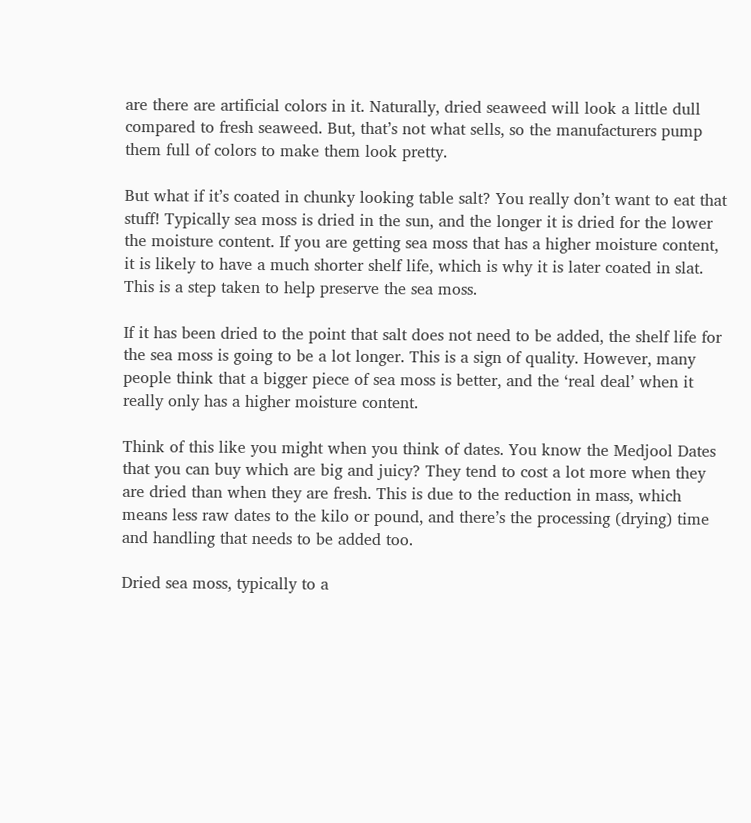are there are artificial colors in it. Naturally, dried seaweed will look a little dull compared to fresh seaweed. But, that’s not what sells, so the manufacturers pump them full of colors to make them look pretty.

But what if it’s coated in chunky looking table salt? You really don’t want to eat that stuff! Typically sea moss is dried in the sun, and the longer it is dried for the lower the moisture content. If you are getting sea moss that has a higher moisture content, it is likely to have a much shorter shelf life, which is why it is later coated in slat. This is a step taken to help preserve the sea moss.

If it has been dried to the point that salt does not need to be added, the shelf life for the sea moss is going to be a lot longer. This is a sign of quality. However, many people think that a bigger piece of sea moss is better, and the ‘real deal’ when it really only has a higher moisture content.

Think of this like you might when you think of dates. You know the Medjool Dates that you can buy which are big and juicy? They tend to cost a lot more when they are dried than when they are fresh. This is due to the reduction in mass, which means less raw dates to the kilo or pound, and there’s the processing (drying) time and handling that needs to be added too.

Dried sea moss, typically to a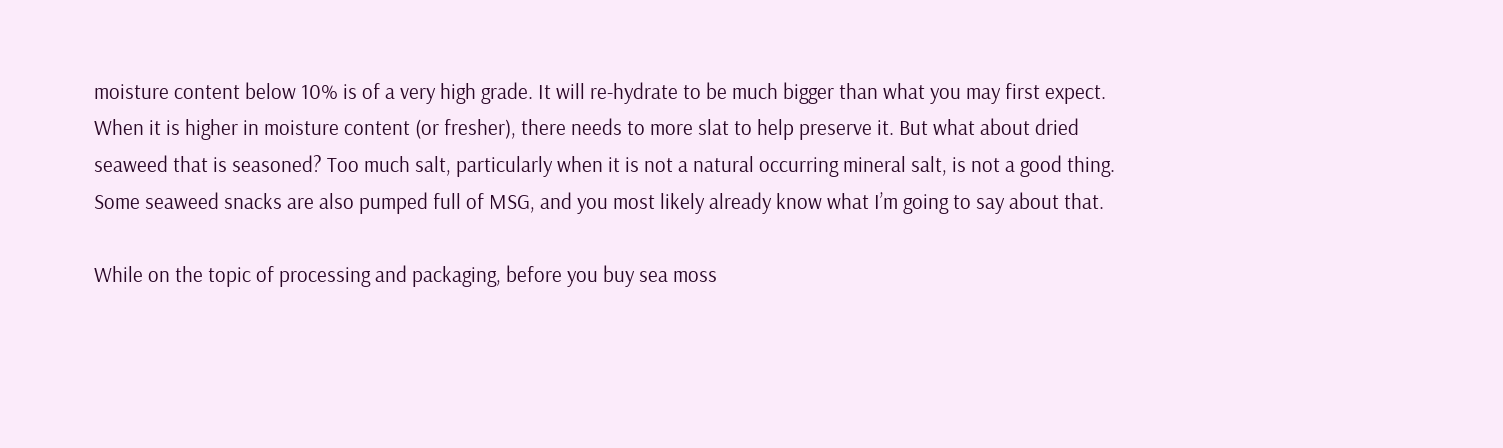moisture content below 10% is of a very high grade. It will re-hydrate to be much bigger than what you may first expect. When it is higher in moisture content (or fresher), there needs to more slat to help preserve it. But what about dried seaweed that is seasoned? Too much salt, particularly when it is not a natural occurring mineral salt, is not a good thing. Some seaweed snacks are also pumped full of MSG, and you most likely already know what I’m going to say about that.

While on the topic of processing and packaging, before you buy sea moss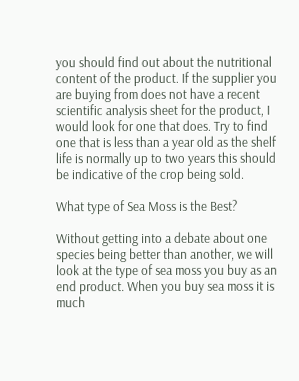you should find out about the nutritional content of the product. If the supplier you are buying from does not have a recent scientific analysis sheet for the product, I would look for one that does. Try to find one that is less than a year old as the shelf life is normally up to two years this should be indicative of the crop being sold.

What type of Sea Moss is the Best?

Without getting into a debate about one species being better than another, we will look at the type of sea moss you buy as an end product. When you buy sea moss it is much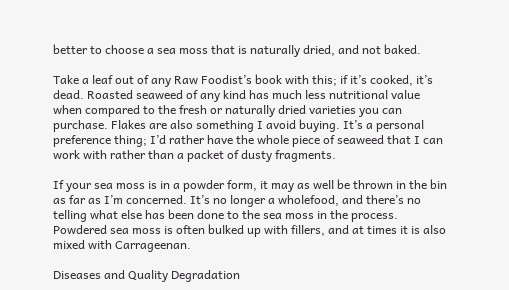better to choose a sea moss that is naturally dried, and not baked.

Take a leaf out of any Raw Foodist’s book with this; if it’s cooked, it’s dead. Roasted seaweed of any kind has much less nutritional value when compared to the fresh or naturally dried varieties you can purchase. Flakes are also something I avoid buying. It’s a personal preference thing; I’d rather have the whole piece of seaweed that I can work with rather than a packet of dusty fragments.

If your sea moss is in a powder form, it may as well be thrown in the bin as far as I’m concerned. It’s no longer a wholefood, and there’s no telling what else has been done to the sea moss in the process. Powdered sea moss is often bulked up with fillers, and at times it is also mixed with Carrageenan.

Diseases and Quality Degradation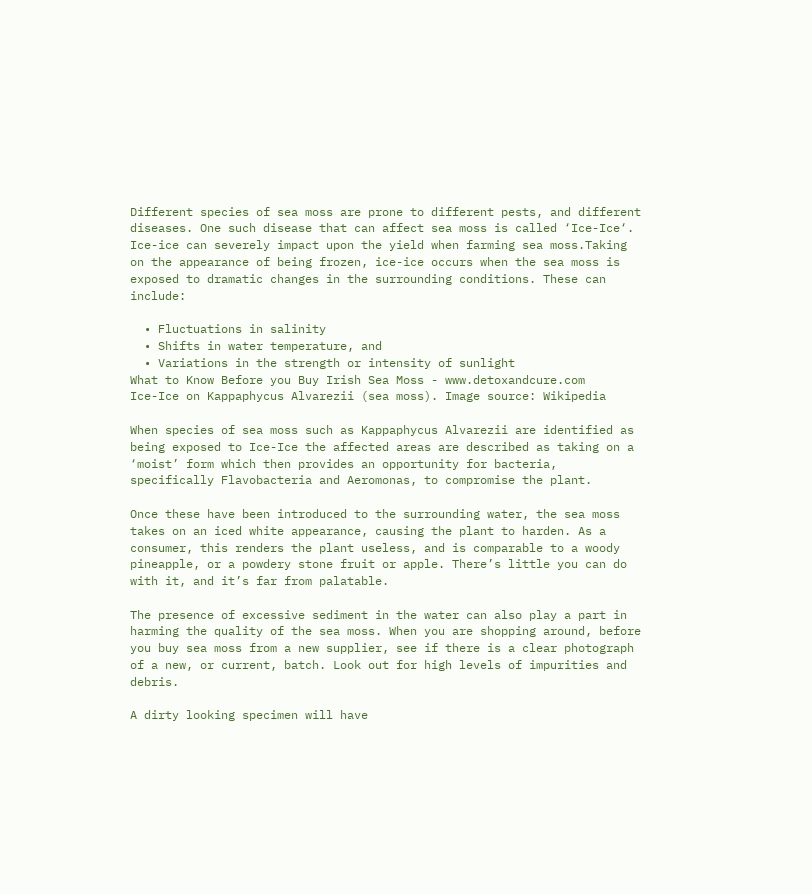Different species of sea moss are prone to different pests, and different diseases. One such disease that can affect sea moss is called ‘Ice-Ice‘. Ice-ice can severely impact upon the yield when farming sea moss.Taking on the appearance of being frozen, ice-ice occurs when the sea moss is exposed to dramatic changes in the surrounding conditions. These can include:

  • Fluctuations in salinity
  • Shifts in water temperature, and
  • Variations in the strength or intensity of sunlight
What to Know Before you Buy Irish Sea Moss - www.detoxandcure.com
Ice-Ice on Kappaphycus Alvarezii (sea moss). Image source: Wikipedia

When species of sea moss such as Kappaphycus Alvarezii are identified as being exposed to Ice-Ice the affected areas are described as taking on a ‘moist’ form which then provides an opportunity for bacteria, specifically Flavobacteria and Aeromonas, to compromise the plant.

Once these have been introduced to the surrounding water, the sea moss takes on an iced white appearance, causing the plant to harden. As a consumer, this renders the plant useless, and is comparable to a woody pineapple, or a powdery stone fruit or apple. There’s little you can do with it, and it’s far from palatable.

The presence of excessive sediment in the water can also play a part in harming the quality of the sea moss. When you are shopping around, before you buy sea moss from a new supplier, see if there is a clear photograph of a new, or current, batch. Look out for high levels of impurities and debris.

A dirty looking specimen will have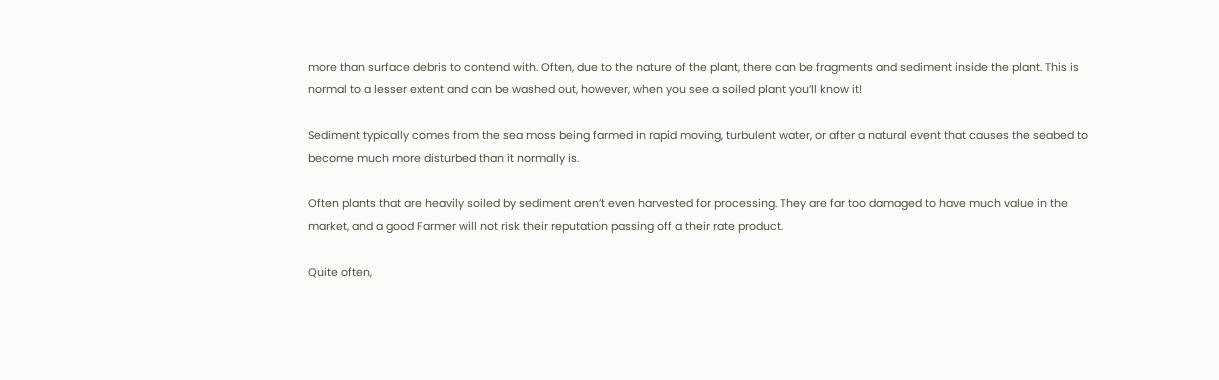more than surface debris to contend with. Often, due to the nature of the plant, there can be fragments and sediment inside the plant. This is normal to a lesser extent and can be washed out, however, when you see a soiled plant you’ll know it!

Sediment typically comes from the sea moss being farmed in rapid moving, turbulent water, or after a natural event that causes the seabed to become much more disturbed than it normally is.

Often plants that are heavily soiled by sediment aren’t even harvested for processing. They are far too damaged to have much value in the market, and a good Farmer will not risk their reputation passing off a their rate product.

Quite often,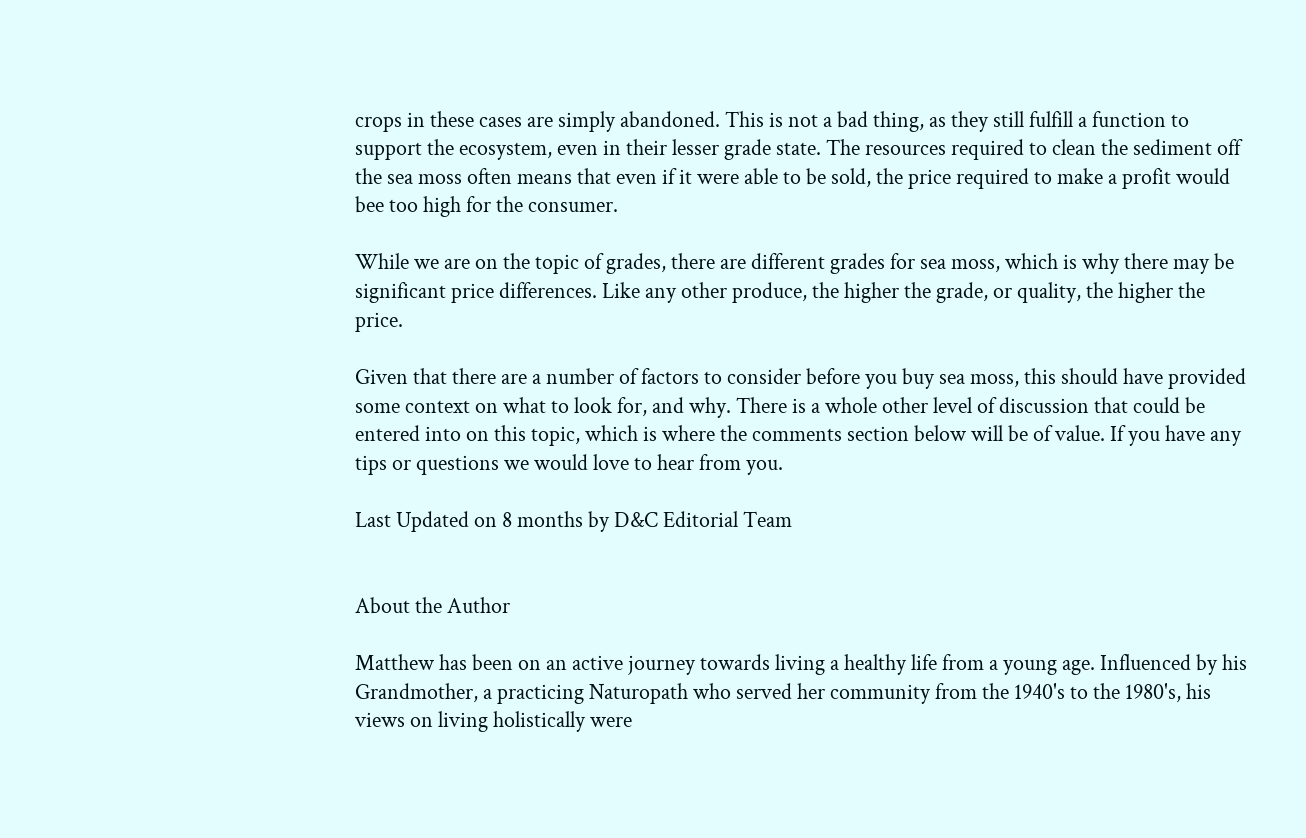crops in these cases are simply abandoned. This is not a bad thing, as they still fulfill a function to support the ecosystem, even in their lesser grade state. The resources required to clean the sediment off the sea moss often means that even if it were able to be sold, the price required to make a profit would bee too high for the consumer.

While we are on the topic of grades, there are different grades for sea moss, which is why there may be significant price differences. Like any other produce, the higher the grade, or quality, the higher the price.

Given that there are a number of factors to consider before you buy sea moss, this should have provided some context on what to look for, and why. There is a whole other level of discussion that could be entered into on this topic, which is where the comments section below will be of value. If you have any tips or questions we would love to hear from you.

Last Updated on 8 months by D&C Editorial Team


About the Author

Matthew has been on an active journey towards living a healthy life from a young age. Influenced by his Grandmother, a practicing Naturopath who served her community from the 1940's to the 1980's, his views on living holistically were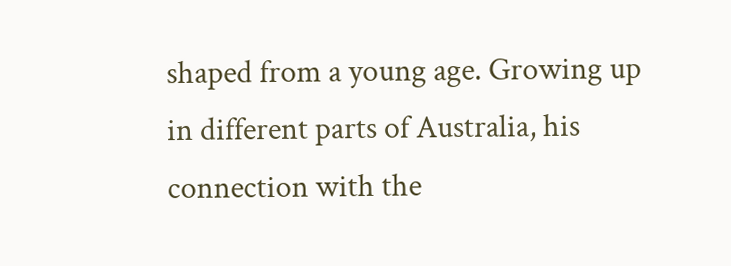shaped from a young age. Growing up in different parts of Australia, his connection with the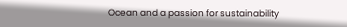Ocean and a passion for sustainability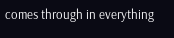comes through in everything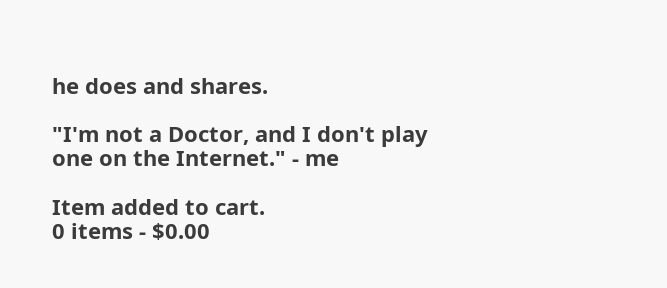he does and shares.

"I'm not a Doctor, and I don't play one on the Internet." - me

Item added to cart.
0 items - $0.00